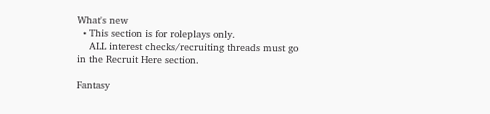What's new
  • This section is for roleplays only.
    ALL interest checks/recruiting threads must go in the Recruit Here section.

Fantasy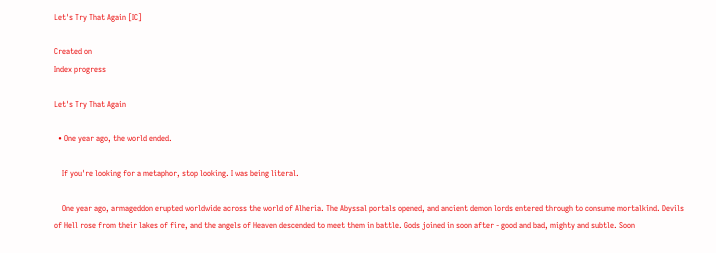Let's Try That Again [IC]

Created on
Index progress

Let's Try That Again

  • One year ago, the world ended.

    If you're looking for a metaphor, stop looking. I was being literal.

    One year ago, armageddon erupted worldwide across the world of Alheria. The Abyssal portals opened, and ancient demon lords entered through to consume mortalkind. Devils of Hell rose from their lakes of fire, and the angels of Heaven descended to meet them in battle. Gods joined in soon after - good and bad, mighty and subtle. Soon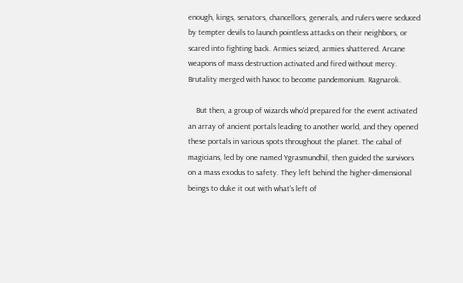enough, kings, senators, chancellors, generals, and rulers were seduced by tempter devils to launch pointless attacks on their neighbors, or scared into fighting back. Armies seized, armies shattered. Arcane weapons of mass destruction activated and fired without mercy. Brutality merged with havoc to become pandemonium. Ragnarok.

    But then, a group of wizards who'd prepared for the event activated an array of ancient portals leading to another world, and they opened these portals in various spots throughout the planet. The cabal of magicians, led by one named Ygrasmundhil, then guided the survivors on a mass exodus to safety. They left behind the higher-dimensional beings to duke it out with what's left of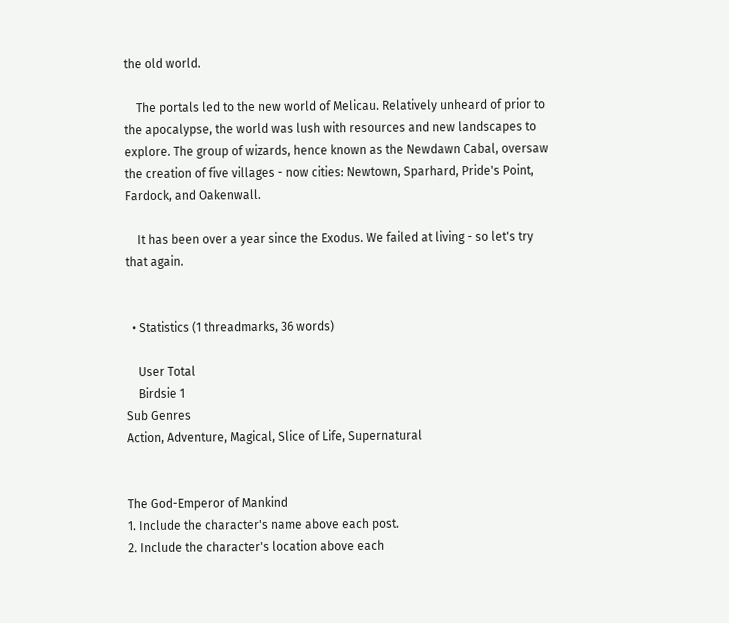the old world.

    The portals led to the new world of Melicau. Relatively unheard of prior to the apocalypse, the world was lush with resources and new landscapes to explore. The group of wizards, hence known as the Newdawn Cabal, oversaw the creation of five villages - now cities: Newtown, Sparhard, Pride's Point, Fardock, and Oakenwall.

    It has been over a year since the Exodus. We failed at living - so let's try that again.


  • Statistics (1 threadmarks, 36 words)

    User Total
    Birdsie 1
Sub Genres
Action, Adventure, Magical, Slice of Life, Supernatural


The God-Emperor of Mankind
1. Include the character's name above each post.
2. Include the character's location above each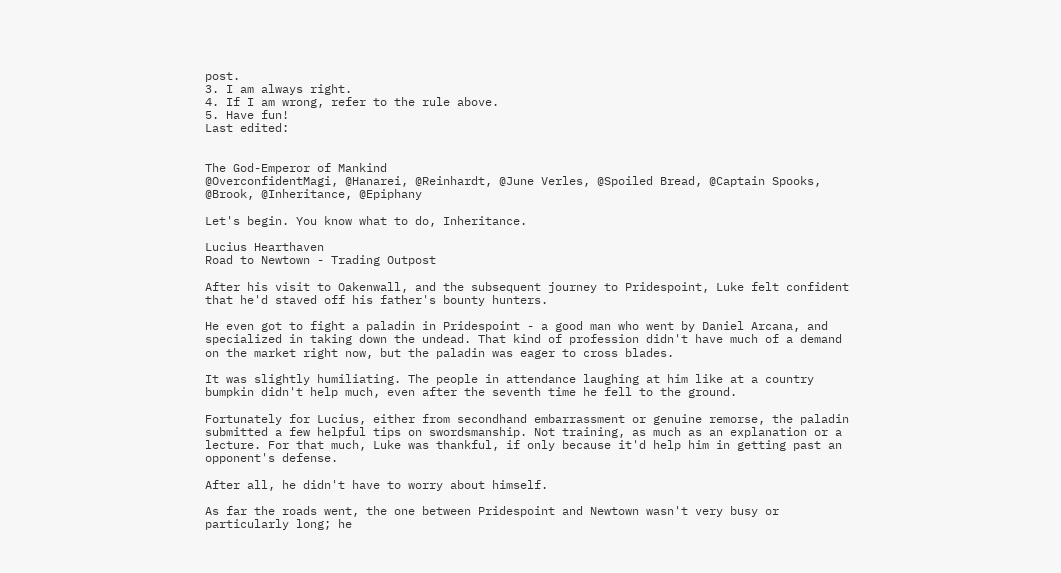post.
3. I am always right.
4. If I am wrong, refer to the rule above.
5. Have fun!
Last edited:


The God-Emperor of Mankind
@OverconfidentMagi, @Hanarei, @Reinhardt, @June Verles, @Spoiled Bread, @Captain Spooks, @Brook, @Inheritance, @Epiphany

Let's begin. You know what to do, Inheritance.

Lucius Hearthaven
Road to Newtown - Trading Outpost

After his visit to Oakenwall, and the subsequent journey to Pridespoint, Luke felt confident that he'd staved off his father's bounty hunters.

He even got to fight a paladin in Pridespoint - a good man who went by Daniel Arcana, and specialized in taking down the undead. That kind of profession didn't have much of a demand on the market right now, but the paladin was eager to cross blades.

It was slightly humiliating. The people in attendance laughing at him like at a country bumpkin didn't help much, even after the seventh time he fell to the ground.

Fortunately for Lucius, either from secondhand embarrassment or genuine remorse, the paladin submitted a few helpful tips on swordsmanship. Not training, as much as an explanation or a lecture. For that much, Luke was thankful, if only because it'd help him in getting past an opponent's defense.

After all, he didn't have to worry about himself.

As far the roads went, the one between Pridespoint and Newtown wasn't very busy or particularly long; he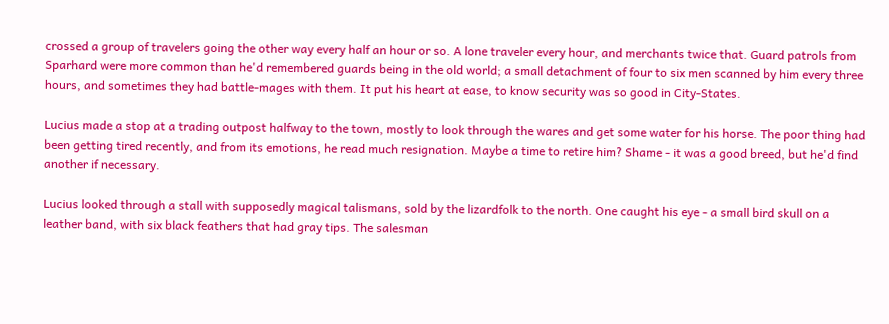crossed a group of travelers going the other way every half an hour or so. A lone traveler every hour, and merchants twice that. Guard patrols from Sparhard were more common than he'd remembered guards being in the old world; a small detachment of four to six men scanned by him every three hours, and sometimes they had battle-mages with them. It put his heart at ease, to know security was so good in City-States.

Lucius made a stop at a trading outpost halfway to the town, mostly to look through the wares and get some water for his horse. The poor thing had been getting tired recently, and from its emotions, he read much resignation. Maybe a time to retire him? Shame - it was a good breed, but he'd find another if necessary.

Lucius looked through a stall with supposedly magical talismans, sold by the lizardfolk to the north. One caught his eye - a small bird skull on a leather band, with six black feathers that had gray tips. The salesman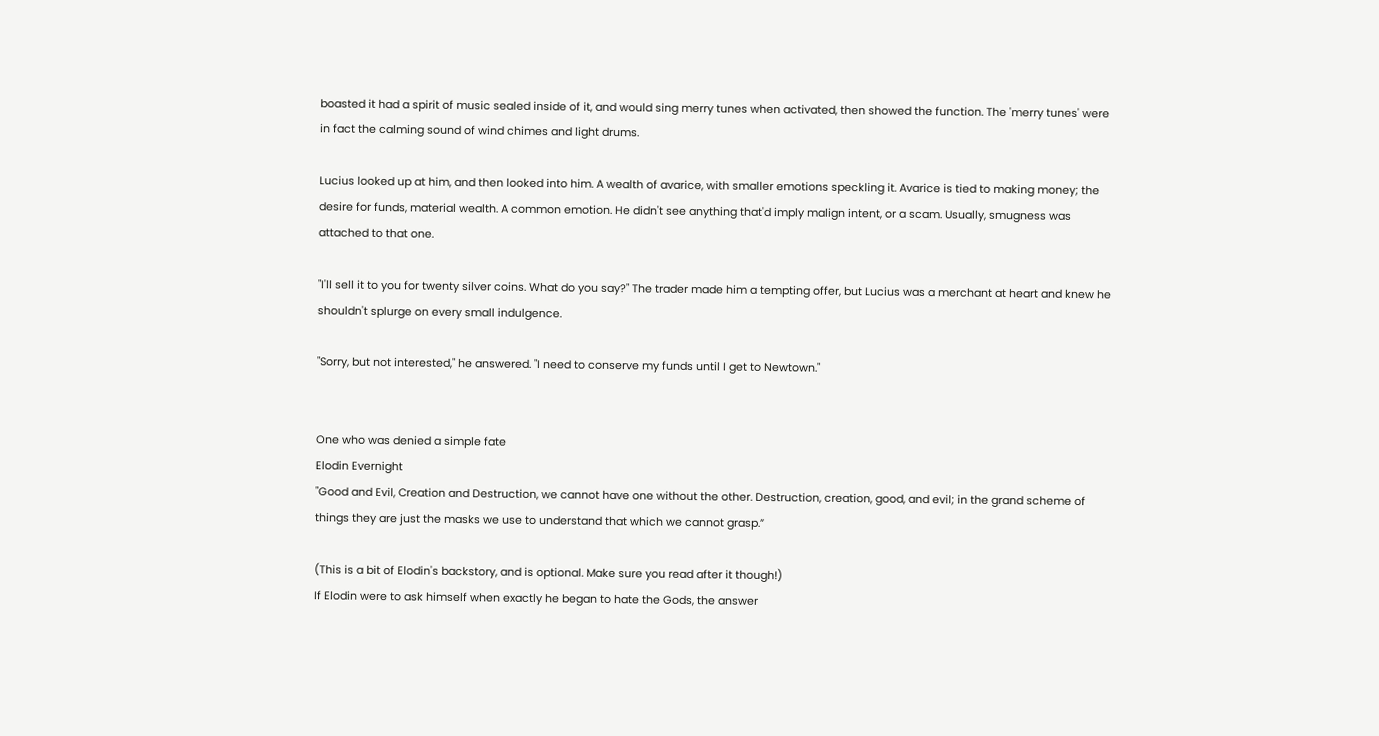boasted it had a spirit of music sealed inside of it, and would sing merry tunes when activated, then showed the function. The 'merry tunes' were in fact the calming sound of wind chimes and light drums.

Lucius looked up at him, and then looked into him. A wealth of avarice, with smaller emotions speckling it. Avarice is tied to making money; the desire for funds, material wealth. A common emotion. He didn't see anything that'd imply malign intent, or a scam. Usually, smugness was attached to that one.

"I'll sell it to you for twenty silver coins. What do you say?" The trader made him a tempting offer, but Lucius was a merchant at heart and knew he shouldn't splurge on every small indulgence.

"Sorry, but not interested," he answered. "I need to conserve my funds until I get to Newtown."


One who was denied a simple fate
Elodin Evernight
"Good and Evil, Creation and Destruction, we cannot have one without the other. Destruction, creation, good, and evil; in the grand scheme of things they are just the masks we use to understand that which we cannot grasp.”

(This is a bit of Elodin's backstory, and is optional. Make sure you read after it though!)
If Elodin were to ask himself when exactly he began to hate the Gods, the answer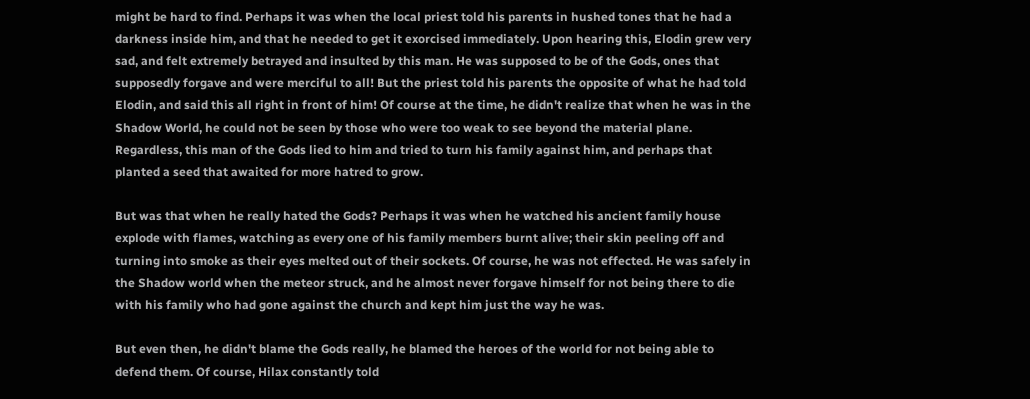might be hard to find. Perhaps it was when the local priest told his parents in hushed tones that he had a darkness inside him, and that he needed to get it exorcised immediately. Upon hearing this, Elodin grew very sad, and felt extremely betrayed and insulted by this man. He was supposed to be of the Gods, ones that supposedly forgave and were merciful to all! But the priest told his parents the opposite of what he had told Elodin, and said this all right in front of him! Of course at the time, he didn't realize that when he was in the Shadow World, he could not be seen by those who were too weak to see beyond the material plane. Regardless, this man of the Gods lied to him and tried to turn his family against him, and perhaps that planted a seed that awaited for more hatred to grow.

But was that when he really hated the Gods? Perhaps it was when he watched his ancient family house explode with flames, watching as every one of his family members burnt alive; their skin peeling off and turning into smoke as their eyes melted out of their sockets. Of course, he was not effected. He was safely in the Shadow world when the meteor struck, and he almost never forgave himself for not being there to die with his family who had gone against the church and kept him just the way he was.

But even then, he didn't blame the Gods really, he blamed the heroes of the world for not being able to defend them. Of course, Hilax constantly told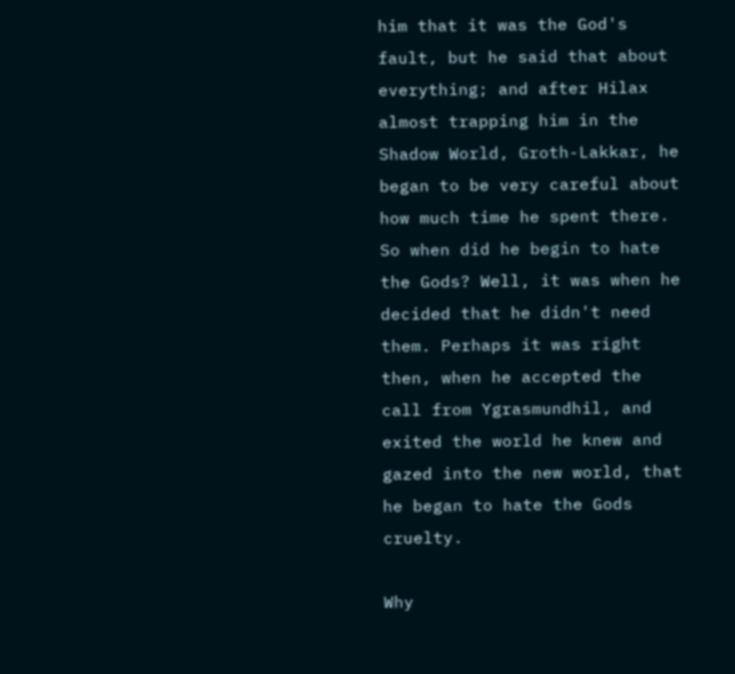him that it was the God's fault, but he said that about everything; and after Hilax almost trapping him in the Shadow World, Groth-Lakkar, he began to be very careful about how much time he spent there. So when did he begin to hate the Gods? Well, it was when he decided that he didn't need them. Perhaps it was right then, when he accepted the call from Ygrasmundhil, and exited the world he knew and gazed into the new world, that he began to hate the Gods cruelty.

Why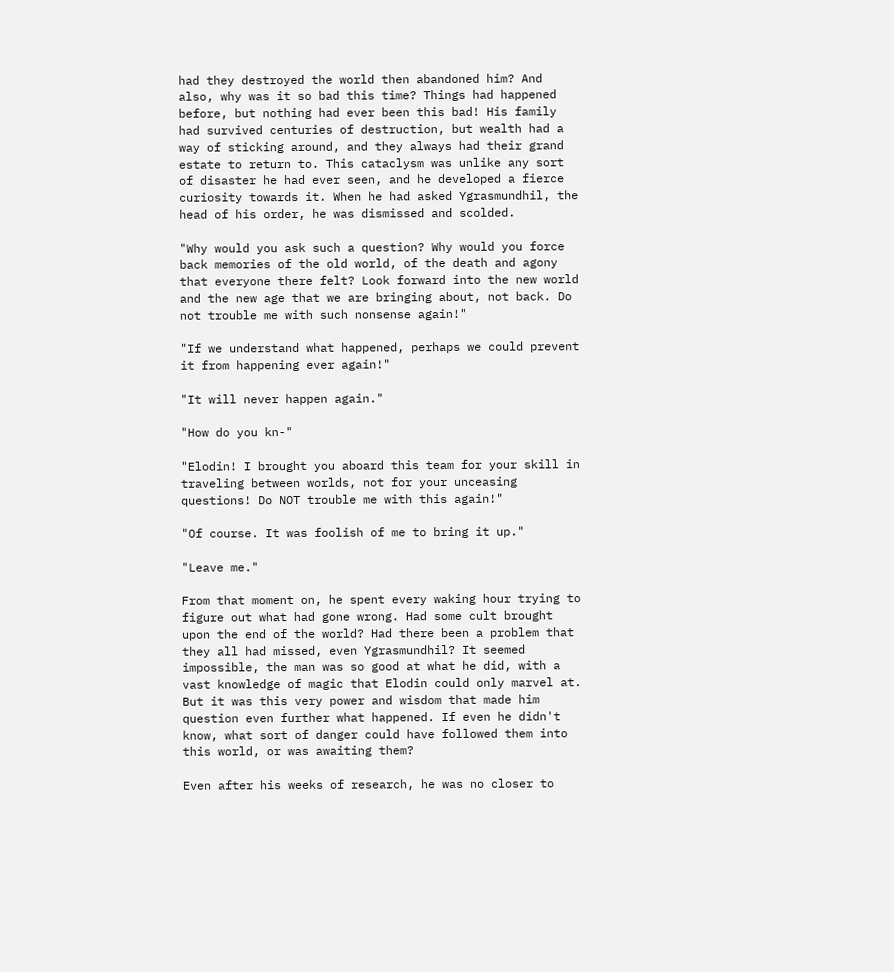had they destroyed the world then abandoned him? And also, why was it so bad this time? Things had happened before, but nothing had ever been this bad! His family had survived centuries of destruction, but wealth had a way of sticking around, and they always had their grand estate to return to. This cataclysm was unlike any sort of disaster he had ever seen, and he developed a fierce curiosity towards it. When he had asked Ygrasmundhil, the head of his order, he was dismissed and scolded.

"Why would you ask such a question? Why would you force back memories of the old world, of the death and agony that everyone there felt? Look forward into the new world and the new age that we are bringing about, not back. Do not trouble me with such nonsense again!"

"If we understand what happened, perhaps we could prevent it from happening ever again!"

"It will never happen again."

"How do you kn-"

"Elodin! I brought you aboard this team for your skill in traveling between worlds, not for your unceasing questions! Do NOT trouble me with this again!"

"Of course. It was foolish of me to bring it up."

"Leave me."

From that moment on, he spent every waking hour trying to figure out what had gone wrong. Had some cult brought upon the end of the world? Had there been a problem that they all had missed, even Ygrasmundhil? It seemed impossible, the man was so good at what he did, with a vast knowledge of magic that Elodin could only marvel at. But it was this very power and wisdom that made him question even further what happened. If even he didn't know, what sort of danger could have followed them into this world, or was awaiting them?

Even after his weeks of research, he was no closer to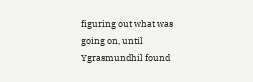figuring out what was going on, until Ygrasmundhil found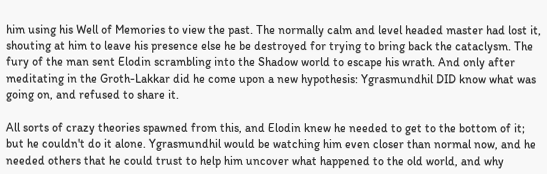him using his Well of Memories to view the past. The normally calm and level headed master had lost it, shouting at him to leave his presence else he be destroyed for trying to bring back the cataclysm. The fury of the man sent Elodin scrambling into the Shadow world to escape his wrath. And only after meditating in the Groth-Lakkar did he come upon a new hypothesis: Ygrasmundhil DID know what was going on, and refused to share it.

All sorts of crazy theories spawned from this, and Elodin knew he needed to get to the bottom of it; but he couldn't do it alone. Ygrasmundhil would be watching him even closer than normal now, and he needed others that he could trust to help him uncover what happened to the old world, and why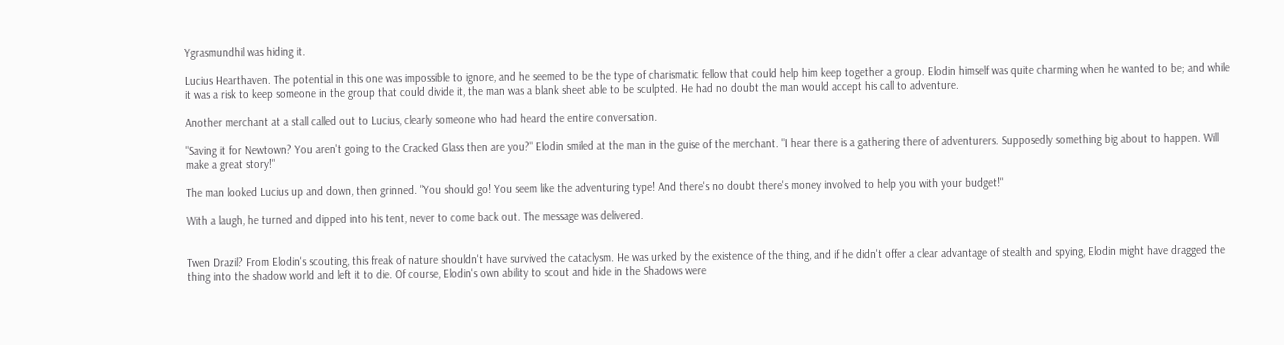Ygrasmundhil was hiding it.

Lucius Hearthaven. The potential in this one was impossible to ignore, and he seemed to be the type of charismatic fellow that could help him keep together a group. Elodin himself was quite charming when he wanted to be; and while it was a risk to keep someone in the group that could divide it, the man was a blank sheet able to be sculpted. He had no doubt the man would accept his call to adventure.

Another merchant at a stall called out to Lucius, clearly someone who had heard the entire conversation.

"Saving it for Newtown? You aren't going to the Cracked Glass then are you?" Elodin smiled at the man in the guise of the merchant. "I hear there is a gathering there of adventurers. Supposedly something big about to happen. Will make a great story!"

The man looked Lucius up and down, then grinned. "You should go! You seem like the adventuring type! And there's no doubt there's money involved to help you with your budget!"

With a laugh, he turned and dipped into his tent, never to come back out. The message was delivered.


Twen Drazil? From Elodin's scouting, this freak of nature shouldn't have survived the cataclysm. He was urked by the existence of the thing, and if he didn't offer a clear advantage of stealth and spying, Elodin might have dragged the thing into the shadow world and left it to die. Of course, Elodin's own ability to scout and hide in the Shadows were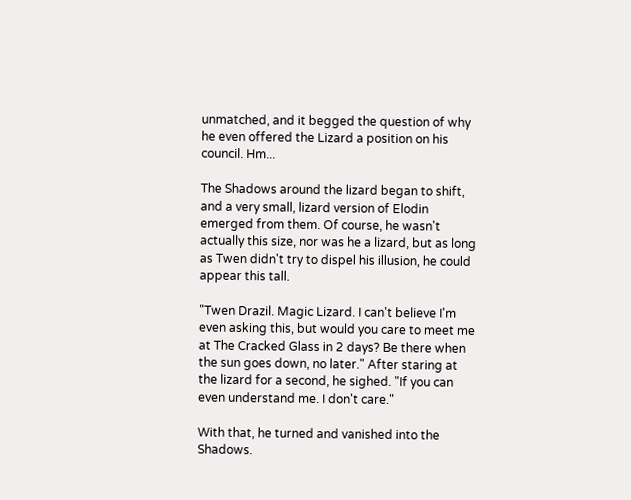unmatched, and it begged the question of why he even offered the Lizard a position on his council. Hm...

The Shadows around the lizard began to shift, and a very small, lizard version of Elodin emerged from them. Of course, he wasn't actually this size, nor was he a lizard, but as long as Twen didn't try to dispel his illusion, he could appear this tall.

"Twen Drazil. Magic Lizard. I can't believe I'm even asking this, but would you care to meet me at The Cracked Glass in 2 days? Be there when the sun goes down, no later." After staring at the lizard for a second, he sighed. "If you can even understand me. I don't care."

With that, he turned and vanished into the Shadows.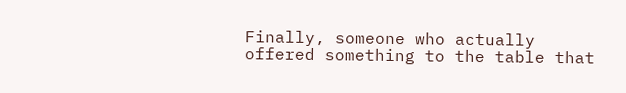Finally, someone who actually offered something to the table that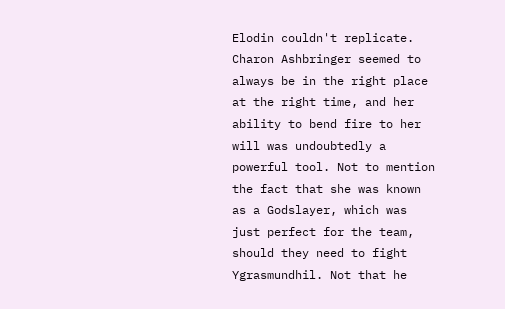Elodin couldn't replicate. Charon Ashbringer seemed to always be in the right place at the right time, and her ability to bend fire to her will was undoubtedly a powerful tool. Not to mention the fact that she was known as a Godslayer, which was just perfect for the team, should they need to fight Ygrasmundhil. Not that he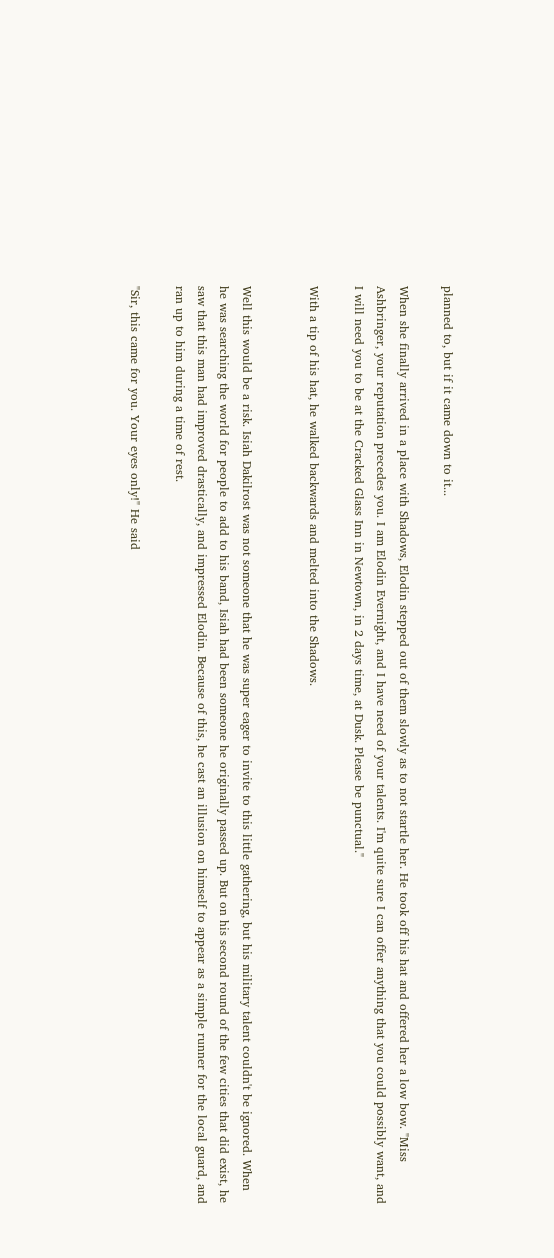planned to, but if it came down to it...

When she finally arrived in a place with Shadows, Elodin stepped out of them slowly as to not startle her. He took off his hat and offered her a low bow. "Miss Ashbringer, your reputation precedes you. I am Elodin Evernight, and I have need of your talents. I'm quite sure I can offer anything that you could possibly want, and I will need you to be at the Cracked Glass Inn in Newtown, in 2 days time, at Dusk. Please be punctual."

With a tip of his hat, he walked backwards and melted into the Shadows.


Well this would be a risk. Isiah Dakilrost was not someone that he was super eager to invite to this little gathering, but his military talent couldn't be ignored. When he was searching the world for people to add to his band, Isiah had been someone he originally passed up. But on his second round of the few cities that did exist, he saw that this man had improved drastically, and impressed Elodin. Because of this, he cast an illusion on himself to appear as a simple runner for the local guard, and ran up to him during a time of rest.

"Sir, this came for you. Your eyes only!" He said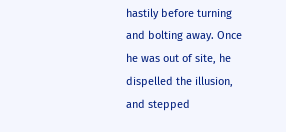hastily before turning and bolting away. Once he was out of site, he dispelled the illusion, and stepped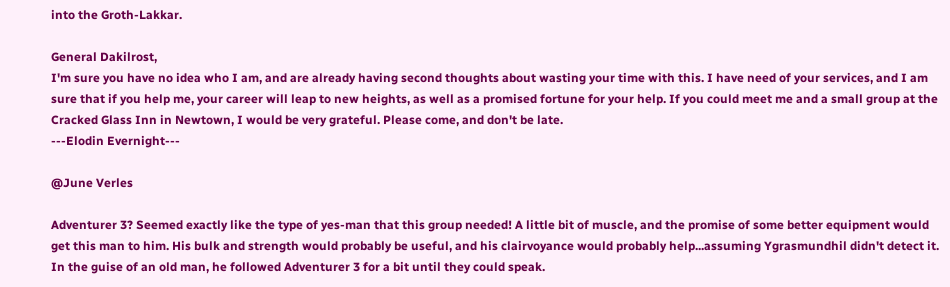into the Groth-Lakkar.

General Dakilrost,
I'm sure you have no idea who I am, and are already having second thoughts about wasting your time with this. I have need of your services, and I am sure that if you help me, your career will leap to new heights, as well as a promised fortune for your help. If you could meet me and a small group at the Cracked Glass Inn in Newtown, I would be very grateful. Please come, and don't be late.
---Elodin Evernight---

@June Verles

Adventurer 3? Seemed exactly like the type of yes-man that this group needed! A little bit of muscle, and the promise of some better equipment would get this man to him. His bulk and strength would probably be useful, and his clairvoyance would probably help...assuming Ygrasmundhil didn't detect it. In the guise of an old man, he followed Adventurer 3 for a bit until they could speak.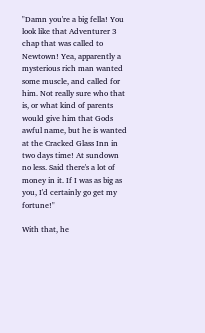"Damn you're a big fella! You look like that Adventurer 3 chap that was called to Newtown! Yea, apparently a mysterious rich man wanted some muscle, and called for him. Not really sure who that is, or what kind of parents would give him that Gods awful name, but he is wanted at the Cracked Glass Inn in two days time! At sundown no less. Said there's a lot of money in it. If I was as big as you, I'd certainly go get my fortune!"

With that, he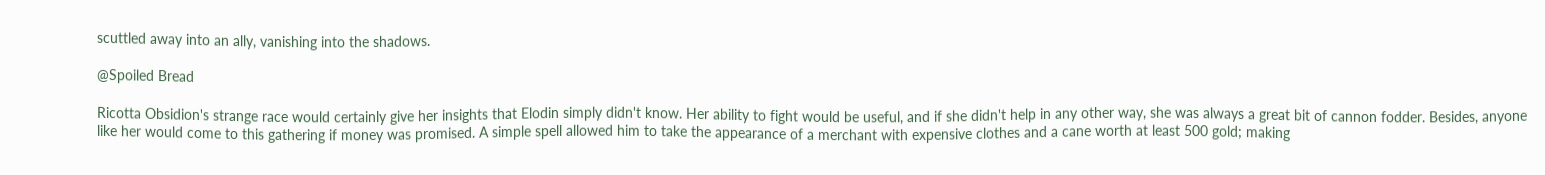scuttled away into an ally, vanishing into the shadows.

@Spoiled Bread

Ricotta Obsidion's strange race would certainly give her insights that Elodin simply didn't know. Her ability to fight would be useful, and if she didn't help in any other way, she was always a great bit of cannon fodder. Besides, anyone like her would come to this gathering if money was promised. A simple spell allowed him to take the appearance of a merchant with expensive clothes and a cane worth at least 500 gold; making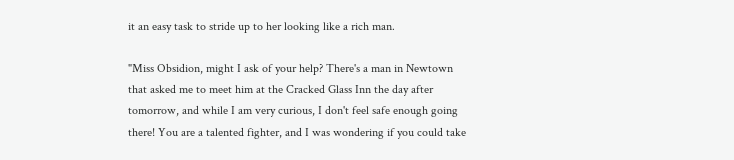it an easy task to stride up to her looking like a rich man.

"Miss Obsidion, might I ask of your help? There's a man in Newtown that asked me to meet him at the Cracked Glass Inn the day after tomorrow, and while I am very curious, I don't feel safe enough going there! You are a talented fighter, and I was wondering if you could take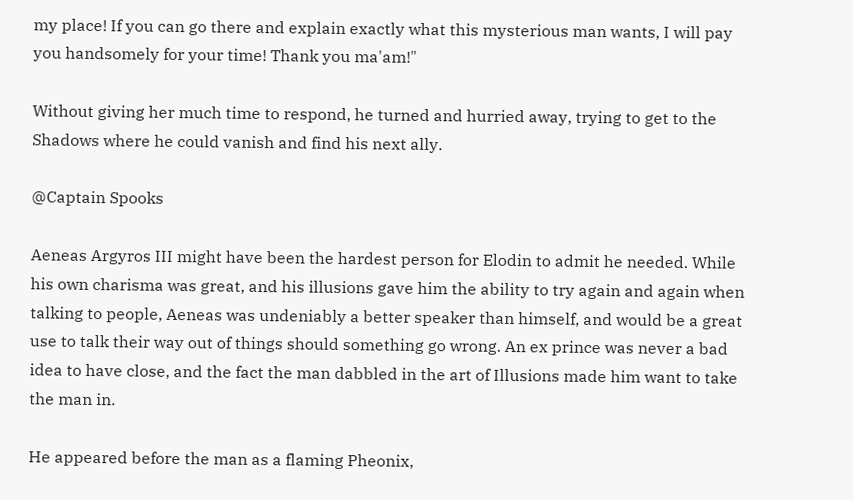my place! If you can go there and explain exactly what this mysterious man wants, I will pay you handsomely for your time! Thank you ma'am!"

Without giving her much time to respond, he turned and hurried away, trying to get to the Shadows where he could vanish and find his next ally.

@Captain Spooks

Aeneas Argyros III might have been the hardest person for Elodin to admit he needed. While his own charisma was great, and his illusions gave him the ability to try again and again when talking to people, Aeneas was undeniably a better speaker than himself, and would be a great use to talk their way out of things should something go wrong. An ex prince was never a bad idea to have close, and the fact the man dabbled in the art of Illusions made him want to take the man in.

He appeared before the man as a flaming Pheonix,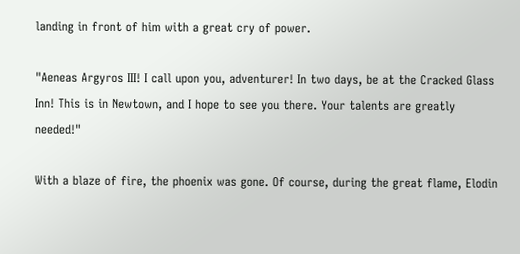landing in front of him with a great cry of power.

"Aeneas Argyros III! I call upon you, adventurer! In two days, be at the Cracked Glass Inn! This is in Newtown, and I hope to see you there. Your talents are greatly needed!"

With a blaze of fire, the phoenix was gone. Of course, during the great flame, Elodin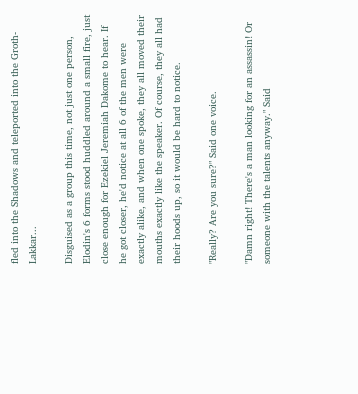fled into the Shadows and teleported into the Groth-Lakkar...

Disguised as a group this time, not just one person, Elodin's 6 forms stood huddled around a small fire, just close enough for Ezekiel Jeremiah Dakome to hear. If he got closer, he'd notice at all 6 of the men were exactly alike, and when one spoke, they all moved their mouths exactly like the speaker. Of course, they all had their hoods up, so it would be hard to notice.

"Really? Are you sure?" Said one voice.

"Damn right! There's a man looking for an assassin! Or someone with the talents anyway." Said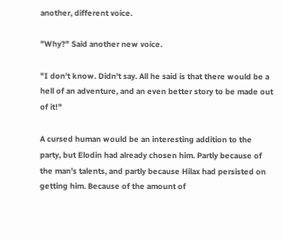another, different voice.

"Why?" Said another new voice.

"I don't know. Didn't say. All he said is that there would be a hell of an adventure, and an even better story to be made out of it!"

A cursed human would be an interesting addition to the party, but Elodin had already chosen him. Partly because of the man's talents, and partly because Hilax had persisted on getting him. Because of the amount of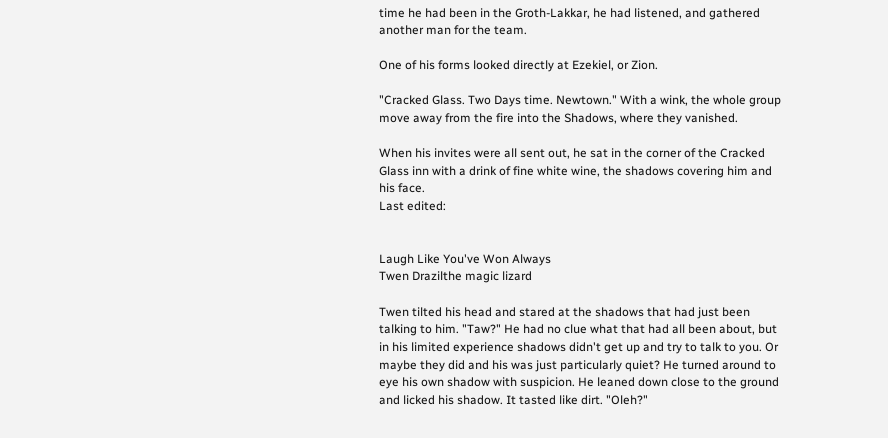time he had been in the Groth-Lakkar, he had listened, and gathered another man for the team.

One of his forms looked directly at Ezekiel, or Zion.

"Cracked Glass. Two Days time. Newtown." With a wink, the whole group move away from the fire into the Shadows, where they vanished.

When his invites were all sent out, he sat in the corner of the Cracked Glass inn with a drink of fine white wine, the shadows covering him and his face.
Last edited:


Laugh Like You've Won Always
Twen Drazilthe magic lizard

Twen tilted his head and stared at the shadows that had just been talking to him. "Taw?" He had no clue what that had all been about, but in his limited experience shadows didn't get up and try to talk to you. Or maybe they did and his was just particularly quiet? He turned around to eye his own shadow with suspicion. He leaned down close to the ground and licked his shadow. It tasted like dirt. "Oleh?"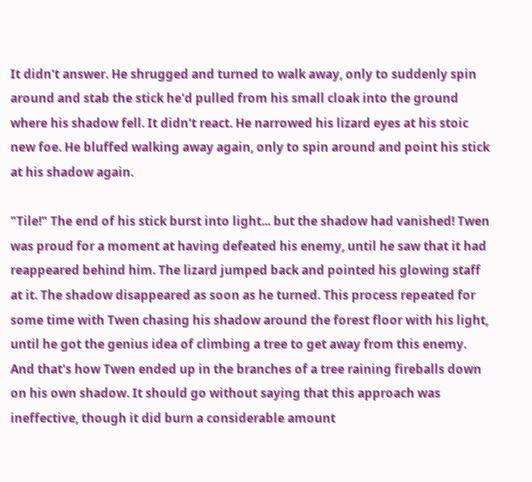It didn't answer. He shrugged and turned to walk away, only to suddenly spin around and stab the stick he'd pulled from his small cloak into the ground where his shadow fell. It didn't react. He narrowed his lizard eyes at his stoic new foe. He bluffed walking away again, only to spin around and point his stick at his shadow again.

"Tile!" The end of his stick burst into light... but the shadow had vanished! Twen was proud for a moment at having defeated his enemy, until he saw that it had reappeared behind him. The lizard jumped back and pointed his glowing staff at it. The shadow disappeared as soon as he turned. This process repeated for some time with Twen chasing his shadow around the forest floor with his light, until he got the genius idea of climbing a tree to get away from this enemy. And that's how Twen ended up in the branches of a tree raining fireballs down on his own shadow. It should go without saying that this approach was ineffective, though it did burn a considerable amount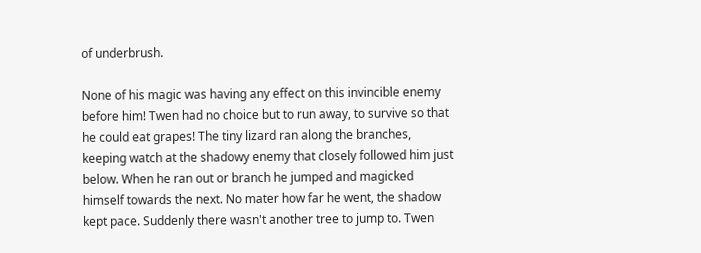of underbrush.

None of his magic was having any effect on this invincible enemy before him! Twen had no choice but to run away, to survive so that he could eat grapes! The tiny lizard ran along the branches, keeping watch at the shadowy enemy that closely followed him just below. When he ran out or branch he jumped and magicked himself towards the next. No mater how far he went, the shadow kept pace. Suddenly there wasn't another tree to jump to. Twen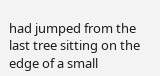had jumped from the last tree sitting on the edge of a small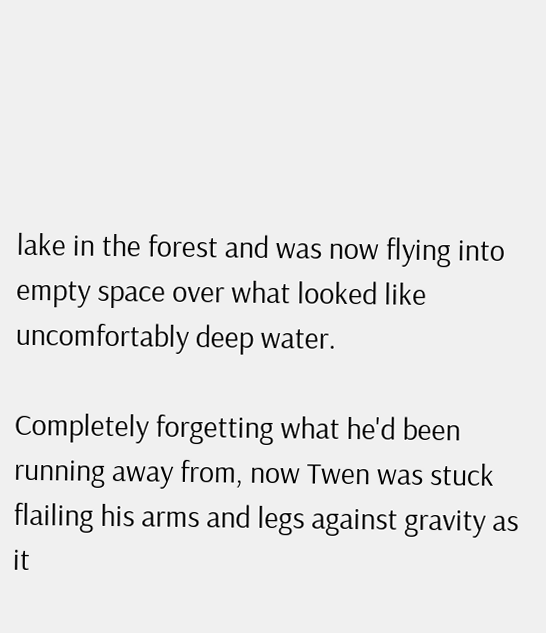lake in the forest and was now flying into empty space over what looked like uncomfortably deep water.

Completely forgetting what he'd been running away from, now Twen was stuck flailing his arms and legs against gravity as it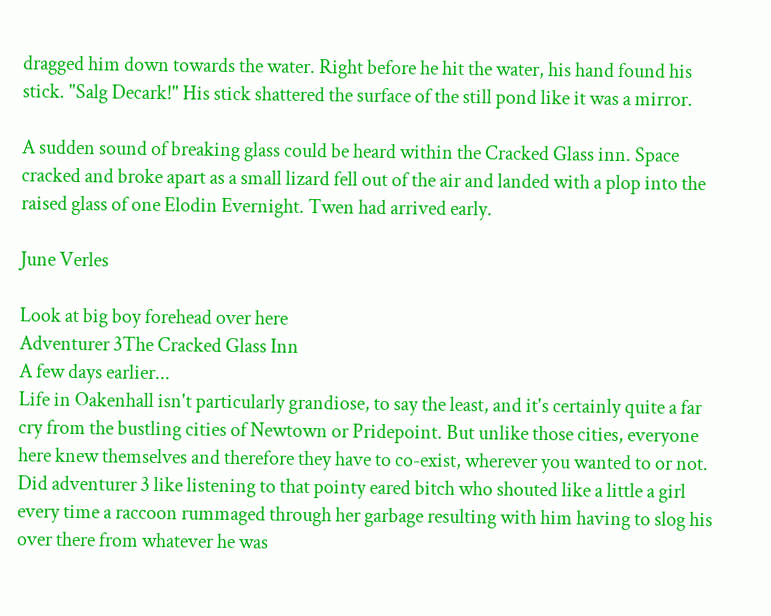dragged him down towards the water. Right before he hit the water, his hand found his stick. "Salg Decark!" His stick shattered the surface of the still pond like it was a mirror.

A sudden sound of breaking glass could be heard within the Cracked Glass inn. Space cracked and broke apart as a small lizard fell out of the air and landed with a plop into the raised glass of one Elodin Evernight. Twen had arrived early.

June Verles

Look at big boy forehead over here
Adventurer 3The Cracked Glass Inn
A few days earlier...
Life in Oakenhall isn't particularly grandiose, to say the least, and it's certainly quite a far cry from the bustling cities of Newtown or Pridepoint. But unlike those cities, everyone here knew themselves and therefore they have to co-exist, wherever you wanted to or not. Did adventurer 3 like listening to that pointy eared bitch who shouted like a little a girl every time a raccoon rummaged through her garbage resulting with him having to slog his over there from whatever he was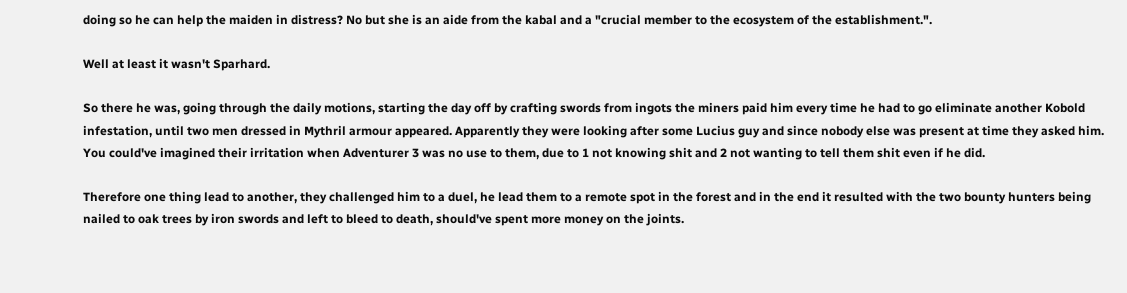doing so he can help the maiden in distress? No but she is an aide from the kabal and a "crucial member to the ecosystem of the establishment.".

Well at least it wasn't Sparhard.

So there he was, going through the daily motions, starting the day off by crafting swords from ingots the miners paid him every time he had to go eliminate another Kobold infestation, until two men dressed in Mythril armour appeared. Apparently they were looking after some Lucius guy and since nobody else was present at time they asked him. You could've imagined their irritation when Adventurer 3 was no use to them, due to 1 not knowing shit and 2 not wanting to tell them shit even if he did.

Therefore one thing lead to another, they challenged him to a duel, he lead them to a remote spot in the forest and in the end it resulted with the two bounty hunters being nailed to oak trees by iron swords and left to bleed to death, should've spent more money on the joints.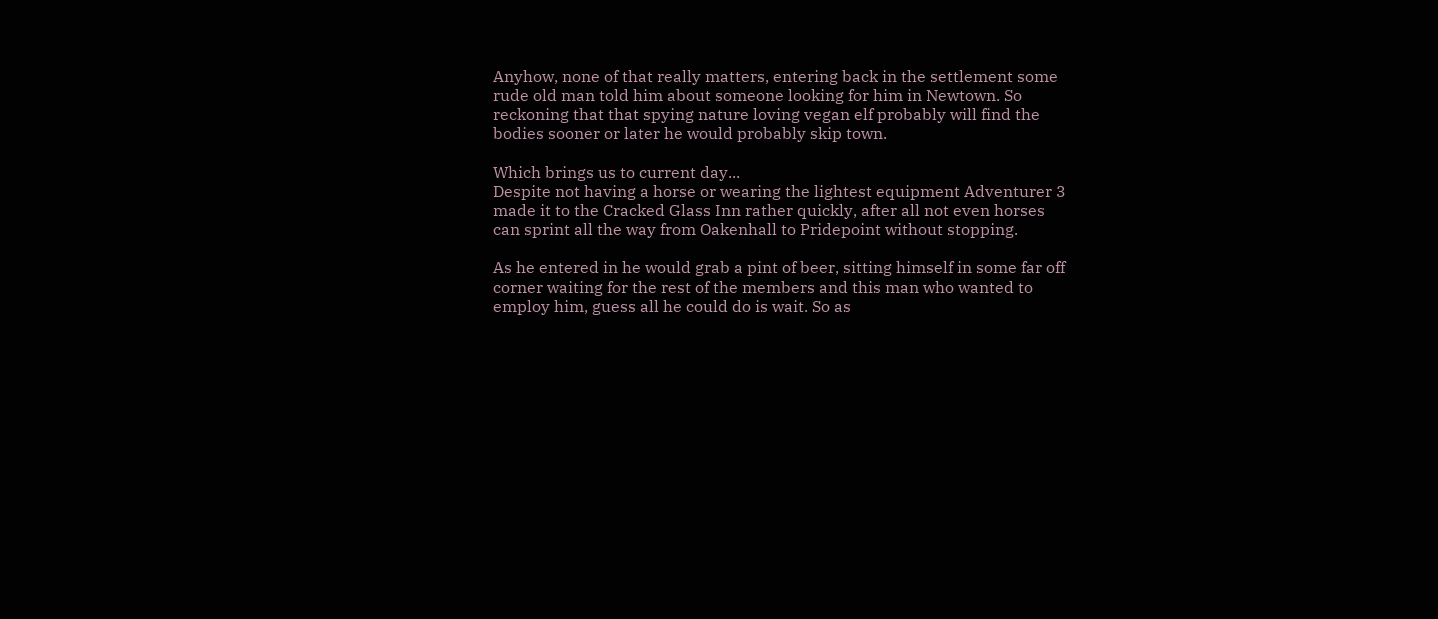Anyhow, none of that really matters, entering back in the settlement some rude old man told him about someone looking for him in Newtown. So reckoning that that spying nature loving vegan elf probably will find the bodies sooner or later he would probably skip town.

Which brings us to current day...
Despite not having a horse or wearing the lightest equipment Adventurer 3 made it to the Cracked Glass Inn rather quickly, after all not even horses can sprint all the way from Oakenhall to Pridepoint without stopping.

As he entered in he would grab a pint of beer, sitting himself in some far off corner waiting for the rest of the members and this man who wanted to employ him, guess all he could do is wait. So as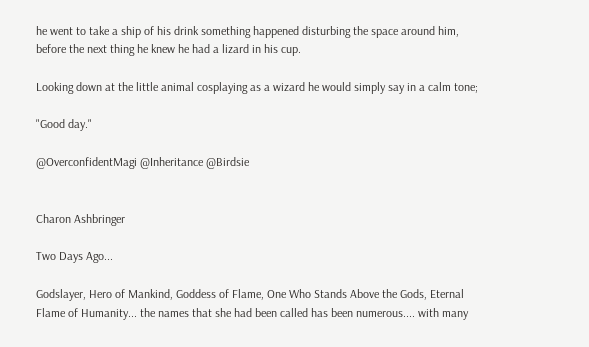he went to take a ship of his drink something happened disturbing the space around him, before the next thing he knew he had a lizard in his cup.

Looking down at the little animal cosplaying as a wizard he would simply say in a calm tone;

"Good day."

@OverconfidentMagi @Inheritance @Birdsie


Charon Ashbringer

Two Days Ago...

Godslayer, Hero of Mankind, Goddess of Flame, One Who Stands Above the Gods, Eternal Flame of Humanity... the names that she had been called has been numerous.... with many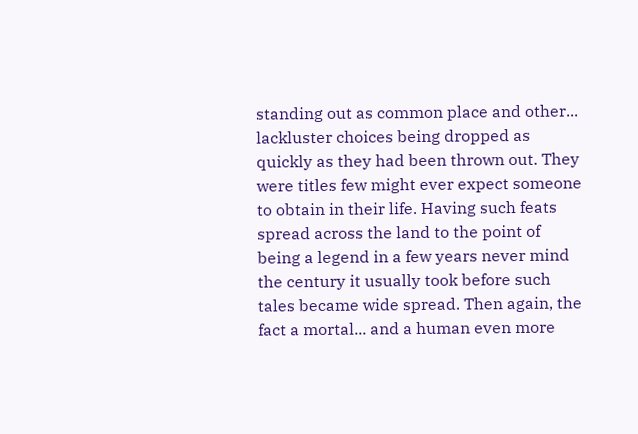standing out as common place and other... lackluster choices being dropped as quickly as they had been thrown out. They were titles few might ever expect someone to obtain in their life. Having such feats spread across the land to the point of being a legend in a few years never mind the century it usually took before such tales became wide spread. Then again, the fact a mortal... and a human even more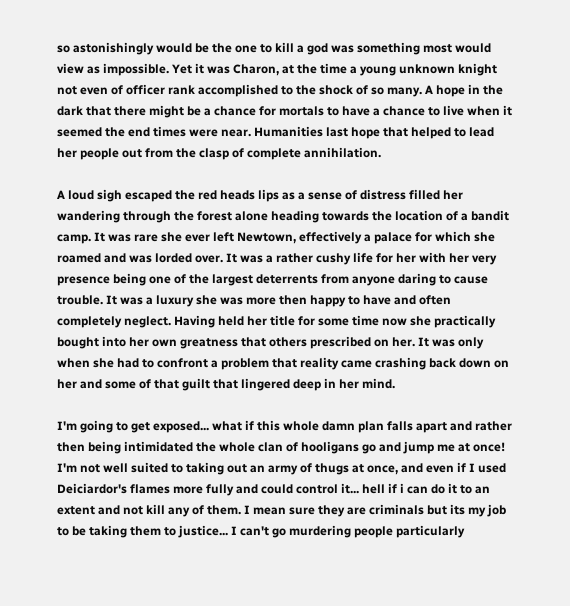so astonishingly would be the one to kill a god was something most would view as impossible. Yet it was Charon, at the time a young unknown knight not even of officer rank accomplished to the shock of so many. A hope in the dark that there might be a chance for mortals to have a chance to live when it seemed the end times were near. Humanities last hope that helped to lead her people out from the clasp of complete annihilation.

A loud sigh escaped the red heads lips as a sense of distress filled her wandering through the forest alone heading towards the location of a bandit camp. It was rare she ever left Newtown, effectively a palace for which she roamed and was lorded over. It was a rather cushy life for her with her very presence being one of the largest deterrents from anyone daring to cause trouble. It was a luxury she was more then happy to have and often completely neglect. Having held her title for some time now she practically bought into her own greatness that others prescribed on her. It was only when she had to confront a problem that reality came crashing back down on her and some of that guilt that lingered deep in her mind.

I'm going to get exposed... what if this whole damn plan falls apart and rather then being intimidated the whole clan of hooligans go and jump me at once! I'm not well suited to taking out an army of thugs at once, and even if I used Deiciardor's flames more fully and could control it... hell if i can do it to an extent and not kill any of them. I mean sure they are criminals but its my job to be taking them to justice... I can't go murdering people particularly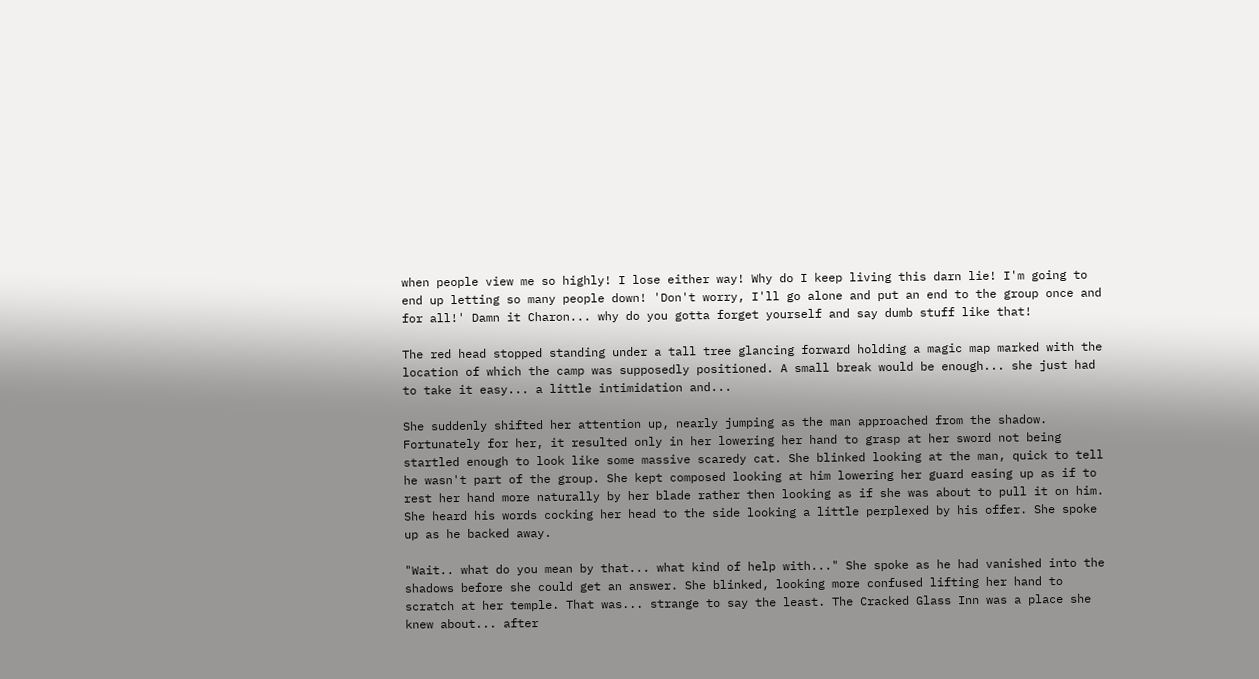when people view me so highly! I lose either way! Why do I keep living this darn lie! I'm going to end up letting so many people down! 'Don't worry, I'll go alone and put an end to the group once and for all!' Damn it Charon... why do you gotta forget yourself and say dumb stuff like that!

The red head stopped standing under a tall tree glancing forward holding a magic map marked with the location of which the camp was supposedly positioned. A small break would be enough... she just had to take it easy... a little intimidation and...

She suddenly shifted her attention up, nearly jumping as the man approached from the shadow. Fortunately for her, it resulted only in her lowering her hand to grasp at her sword not being startled enough to look like some massive scaredy cat. She blinked looking at the man, quick to tell he wasn't part of the group. She kept composed looking at him lowering her guard easing up as if to rest her hand more naturally by her blade rather then looking as if she was about to pull it on him. She heard his words cocking her head to the side looking a little perplexed by his offer. She spoke up as he backed away.

"Wait.. what do you mean by that... what kind of help with..." She spoke as he had vanished into the shadows before she could get an answer. She blinked, looking more confused lifting her hand to scratch at her temple. That was... strange to say the least. The Cracked Glass Inn was a place she knew about... after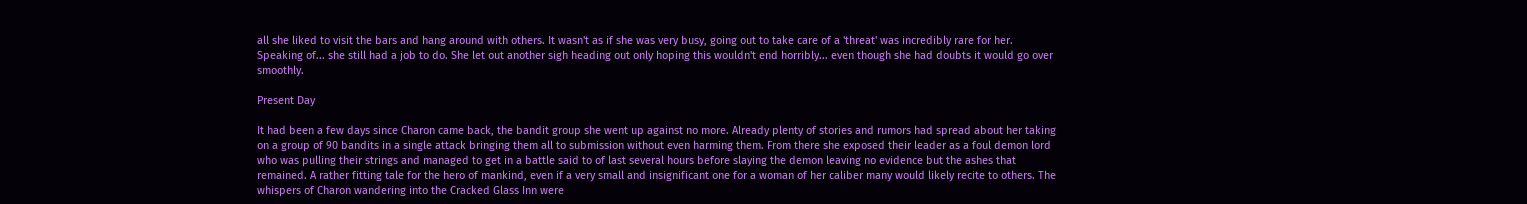all she liked to visit the bars and hang around with others. It wasn't as if she was very busy, going out to take care of a 'threat' was incredibly rare for her. Speaking of... she still had a job to do. She let out another sigh heading out only hoping this wouldn't end horribly... even though she had doubts it would go over smoothly.

Present Day

It had been a few days since Charon came back, the bandit group she went up against no more. Already plenty of stories and rumors had spread about her taking on a group of 90 bandits in a single attack bringing them all to submission without even harming them. From there she exposed their leader as a foul demon lord who was pulling their strings and managed to get in a battle said to of last several hours before slaying the demon leaving no evidence but the ashes that remained. A rather fitting tale for the hero of mankind, even if a very small and insignificant one for a woman of her caliber many would likely recite to others. The whispers of Charon wandering into the Cracked Glass Inn were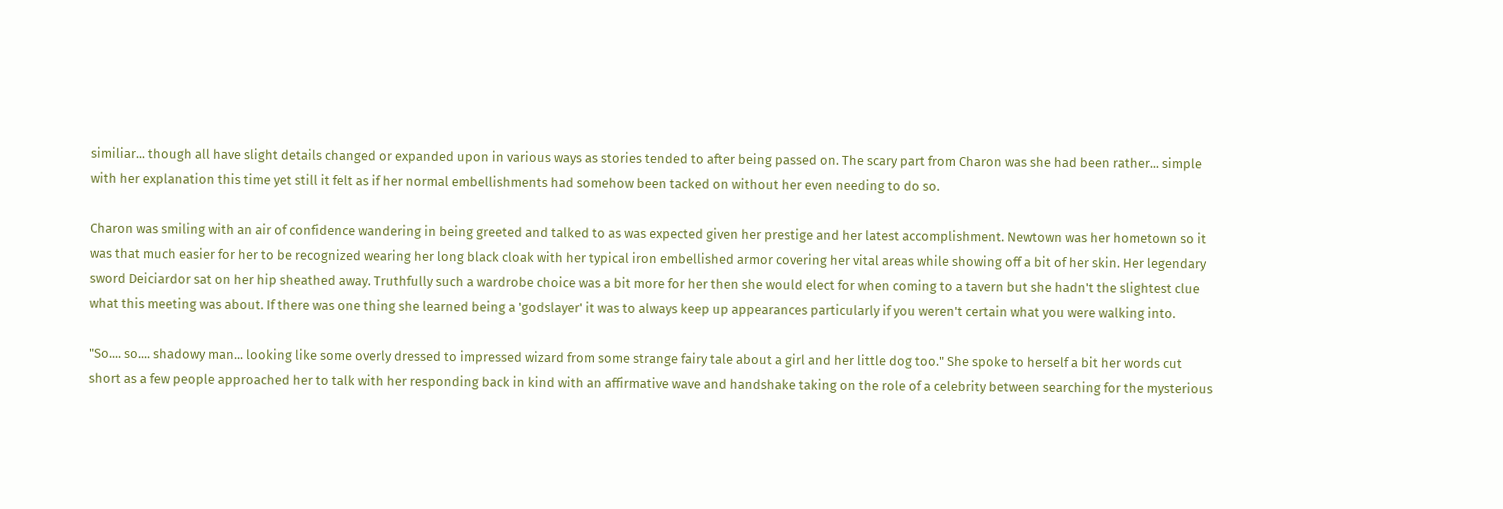similiar... though all have slight details changed or expanded upon in various ways as stories tended to after being passed on. The scary part from Charon was she had been rather... simple with her explanation this time yet still it felt as if her normal embellishments had somehow been tacked on without her even needing to do so.

Charon was smiling with an air of confidence wandering in being greeted and talked to as was expected given her prestige and her latest accomplishment. Newtown was her hometown so it was that much easier for her to be recognized wearing her long black cloak with her typical iron embellished armor covering her vital areas while showing off a bit of her skin. Her legendary sword Deiciardor sat on her hip sheathed away. Truthfully such a wardrobe choice was a bit more for her then she would elect for when coming to a tavern but she hadn't the slightest clue what this meeting was about. If there was one thing she learned being a 'godslayer' it was to always keep up appearances particularly if you weren't certain what you were walking into.

"So.... so.... shadowy man... looking like some overly dressed to impressed wizard from some strange fairy tale about a girl and her little dog too." She spoke to herself a bit her words cut short as a few people approached her to talk with her responding back in kind with an affirmative wave and handshake taking on the role of a celebrity between searching for the mysterious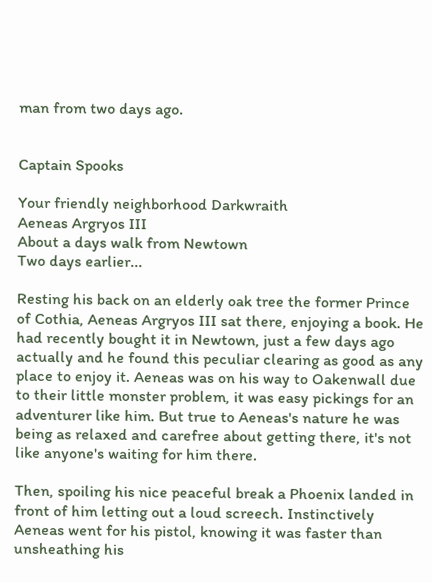man from two days ago.


Captain Spooks

Your friendly neighborhood Darkwraith
Aeneas Argryos III
About a days walk from Newtown
Two days earlier...

Resting his back on an elderly oak tree the former Prince of Cothia, Aeneas Argryos III sat there, enjoying a book. He had recently bought it in Newtown, just a few days ago actually and he found this peculiar clearing as good as any place to enjoy it. Aeneas was on his way to Oakenwall due to their little monster problem, it was easy pickings for an adventurer like him. But true to Aeneas's nature he was being as relaxed and carefree about getting there, it's not like anyone's waiting for him there.

Then, spoiling his nice peaceful break a Phoenix landed in front of him letting out a loud screech. Instinctively Aeneas went for his pistol, knowing it was faster than unsheathing his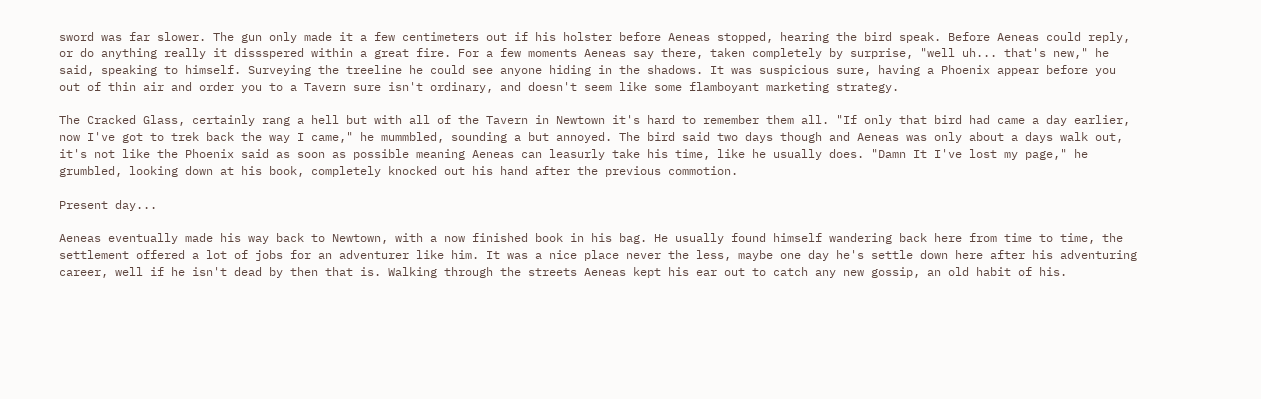sword was far slower. The gun only made it a few centimeters out if his holster before Aeneas stopped, hearing the bird speak. Before Aeneas could reply, or do anything really it dissspered within a great fire. For a few moments Aeneas say there, taken completely by surprise, "well uh... that's new," he said, speaking to himself. Surveying the treeline he could see anyone hiding in the shadows. It was suspicious sure, having a Phoenix appear before you out of thin air and order you to a Tavern sure isn't ordinary, and doesn't seem like some flamboyant marketing strategy.

The Cracked Glass, certainly rang a hell but with all of the Tavern in Newtown it's hard to remember them all. "If only that bird had came a day earlier, now I've got to trek back the way I came," he mummbled, sounding a but annoyed. The bird said two days though and Aeneas was only about a days walk out, it's not like the Phoenix said as soon as possible meaning Aeneas can leasurly take his time, like he usually does. "Damn It I've lost my page," he grumbled, looking down at his book, completely knocked out his hand after the previous commotion.

Present day...

Aeneas eventually made his way back to Newtown, with a now finished book in his bag. He usually found himself wandering back here from time to time, the settlement offered a lot of jobs for an adventurer like him. It was a nice place never the less, maybe one day he's settle down here after his adventuring career, well if he isn't dead by then that is. Walking through the streets Aeneas kept his ear out to catch any new gossip, an old habit of his.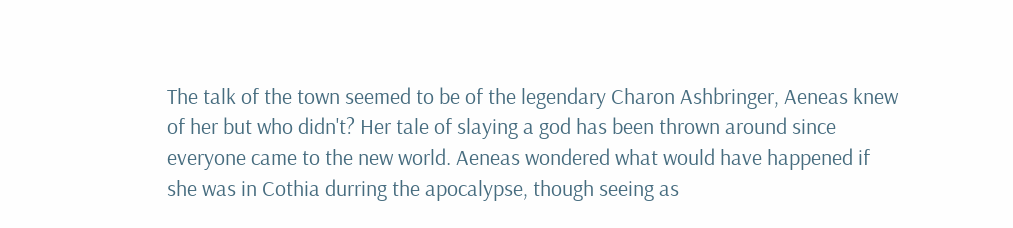The talk of the town seemed to be of the legendary Charon Ashbringer, Aeneas knew of her but who didn't? Her tale of slaying a god has been thrown around since everyone came to the new world. Aeneas wondered what would have happened if she was in Cothia durring the apocalypse, though seeing as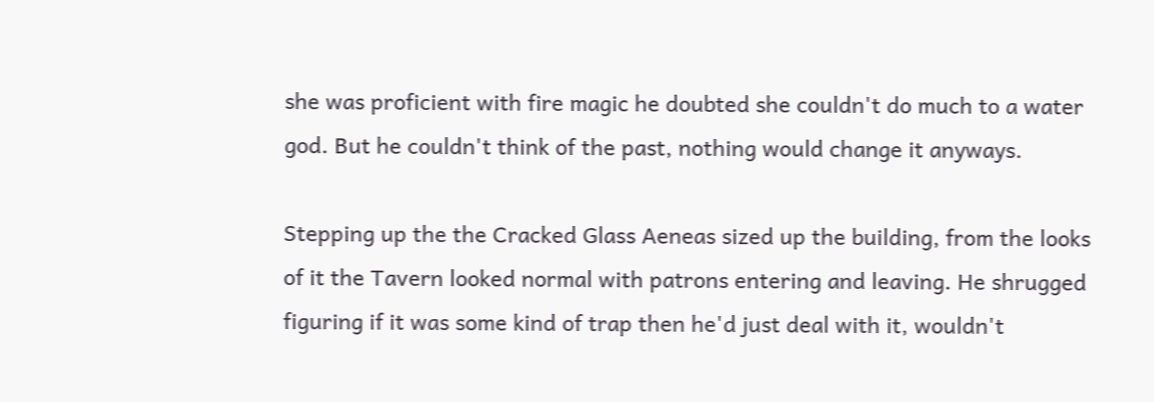she was proficient with fire magic he doubted she couldn't do much to a water god. But he couldn't think of the past, nothing would change it anyways.

Stepping up the the Cracked Glass Aeneas sized up the building, from the looks of it the Tavern looked normal with patrons entering and leaving. He shrugged figuring if it was some kind of trap then he'd just deal with it, wouldn't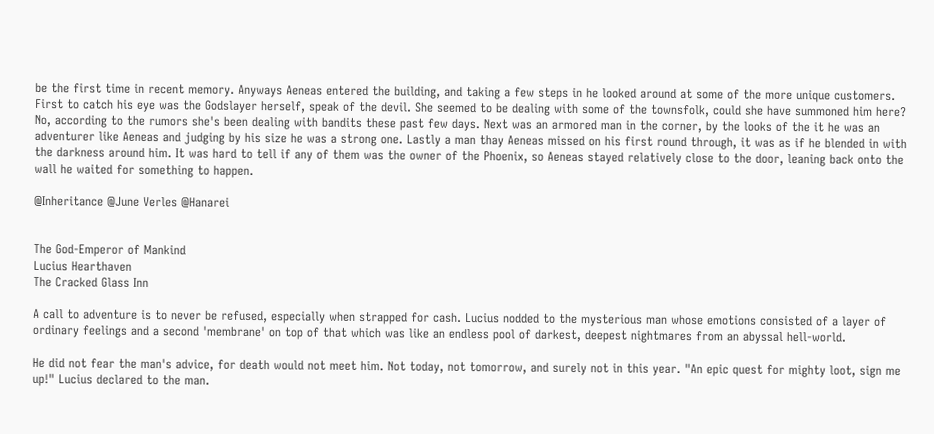be the first time in recent memory. Anyways Aeneas entered the building, and taking a few steps in he looked around at some of the more unique customers. First to catch his eye was the Godslayer herself, speak of the devil. She seemed to be dealing with some of the townsfolk, could she have summoned him here? No, according to the rumors she's been dealing with bandits these past few days. Next was an armored man in the corner, by the looks of the it he was an adventurer like Aeneas and judging by his size he was a strong one. Lastly a man thay Aeneas missed on his first round through, it was as if he blended in with the darkness around him. It was hard to tell if any of them was the owner of the Phoenix, so Aeneas stayed relatively close to the door, leaning back onto the wall he waited for something to happen.

@Inheritance @June Verles @Hanarei


The God-Emperor of Mankind
Lucius Hearthaven
The Cracked Glass Inn

A call to adventure is to never be refused, especially when strapped for cash. Lucius nodded to the mysterious man whose emotions consisted of a layer of ordinary feelings and a second 'membrane' on top of that which was like an endless pool of darkest, deepest nightmares from an abyssal hell-world.

He did not fear the man's advice, for death would not meet him. Not today, not tomorrow, and surely not in this year. "An epic quest for mighty loot, sign me up!" Lucius declared to the man.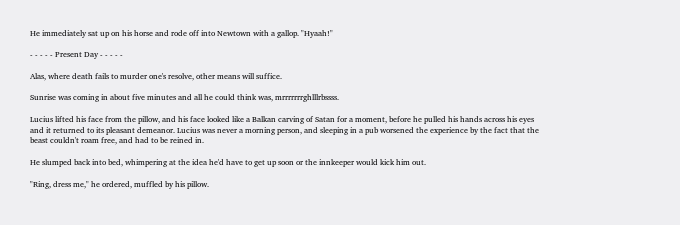He immediately sat up on his horse and rode off into Newtown with a gallop. "Hyaah!"

- - - - - Present Day - - - - -

Alas, where death fails to murder one's resolve, other means will suffice.

Sunrise was coming in about five minutes and all he could think was, mrrrrrrrghlllrbssss.

Lucius lifted his face from the pillow, and his face looked like a Balkan carving of Satan for a moment, before he pulled his hands across his eyes and it returned to its pleasant demeanor. Lucius was never a morning person, and sleeping in a pub worsened the experience by the fact that the beast couldn't roam free, and had to be reined in.

He slumped back into bed, whimpering at the idea he'd have to get up soon or the innkeeper would kick him out.

"Ring, dress me," he ordered, muffled by his pillow.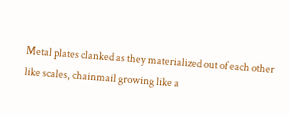Metal plates clanked as they materialized out of each other like scales, chainmail growing like a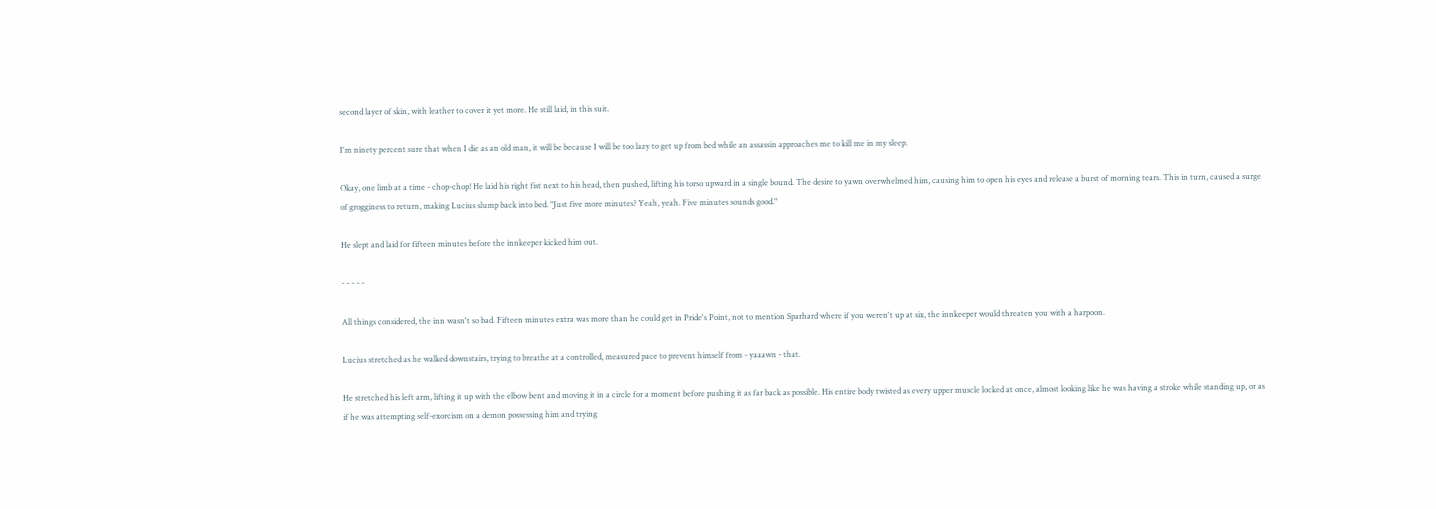second layer of skin, with leather to cover it yet more. He still laid, in this suit.

I'm ninety percent sure that when I die as an old man, it will be because I will be too lazy to get up from bed while an assassin approaches me to kill me in my sleep.

Okay, one limb at a time - chop-chop! He laid his right fist next to his head, then pushed, lifting his torso upward in a single bound. The desire to yawn overwhelmed him, causing him to open his eyes and release a burst of morning tears. This in turn, caused a surge of grogginess to return, making Lucius slump back into bed. "Just five more minutes? Yeah, yeah. Five minutes sounds good."

He slept and laid for fifteen minutes before the innkeeper kicked him out.

- - - - -

All things considered, the inn wasn't so bad. Fifteen minutes extra was more than he could get in Pride's Point, not to mention Sparhard where if you weren't up at six, the innkeeper would threaten you with a harpoon.

Lucius stretched as he walked downstairs, trying to breathe at a controlled, measured pace to prevent himself from - yaaawn - that.

He stretched his left arm, lifting it up with the elbow bent and moving it in a circle for a moment before pushing it as far back as possible. His entire body twisted as every upper muscle locked at once, almost looking like he was having a stroke while standing up, or as if he was attempting self-exorcism on a demon possessing him and trying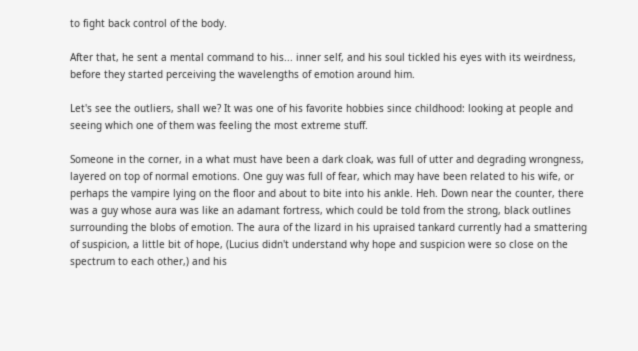to fight back control of the body.

After that, he sent a mental command to his... inner self, and his soul tickled his eyes with its weirdness, before they started perceiving the wavelengths of emotion around him.

Let's see the outliers, shall we? It was one of his favorite hobbies since childhood: looking at people and seeing which one of them was feeling the most extreme stuff.

Someone in the corner, in a what must have been a dark cloak, was full of utter and degrading wrongness, layered on top of normal emotions. One guy was full of fear, which may have been related to his wife, or perhaps the vampire lying on the floor and about to bite into his ankle. Heh. Down near the counter, there was a guy whose aura was like an adamant fortress, which could be told from the strong, black outlines surrounding the blobs of emotion. The aura of the lizard in his upraised tankard currently had a smattering of suspicion, a little bit of hope, (Lucius didn't understand why hope and suspicion were so close on the spectrum to each other,) and his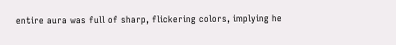entire aura was full of sharp, flickering colors, implying he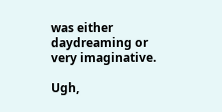was either daydreaming or very imaginative.

Ugh,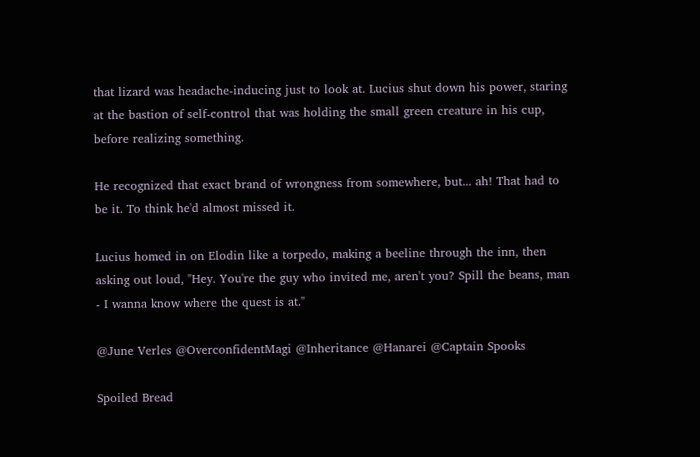that lizard was headache-inducing just to look at. Lucius shut down his power, staring at the bastion of self-control that was holding the small green creature in his cup, before realizing something.

He recognized that exact brand of wrongness from somewhere, but... ah! That had to be it. To think he'd almost missed it.

Lucius homed in on Elodin like a torpedo, making a beeline through the inn, then asking out loud, "Hey. You're the guy who invited me, aren't you? Spill the beans, man - I wanna know where the quest is at."

@June Verles @OverconfidentMagi @Inheritance @Hanarei @Captain Spooks

Spoiled Bread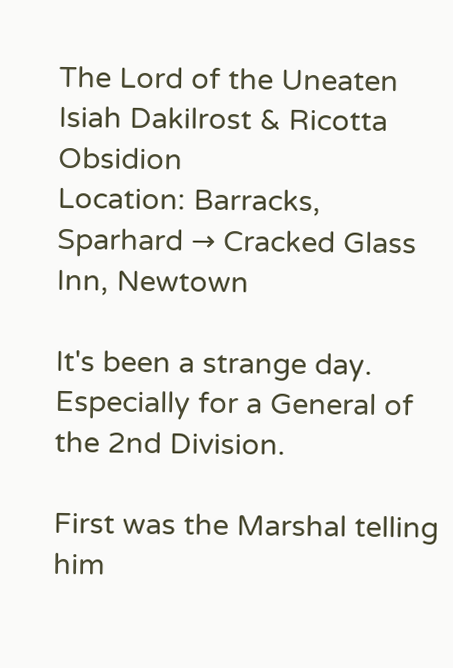The Lord of the Uneaten
Isiah Dakilrost & Ricotta Obsidion
Location: Barracks, Sparhard → Cracked Glass Inn, Newtown

It's been a strange day. Especially for a General of the 2nd Division.

First was the Marshal telling him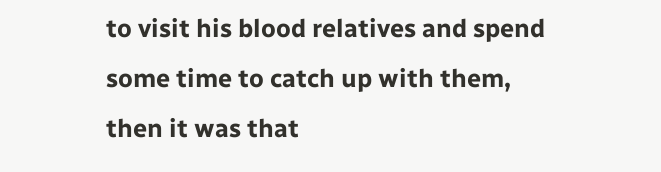to visit his blood relatives and spend some time to catch up with them, then it was that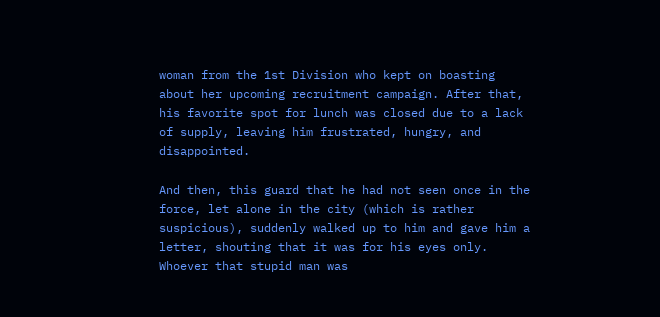woman from the 1st Division who kept on boasting about her upcoming recruitment campaign. After that, his favorite spot for lunch was closed due to a lack of supply, leaving him frustrated, hungry, and disappointed.

And then, this guard that he had not seen once in the force, let alone in the city (which is rather suspicious), suddenly walked up to him and gave him a letter, shouting that it was for his eyes only. Whoever that stupid man was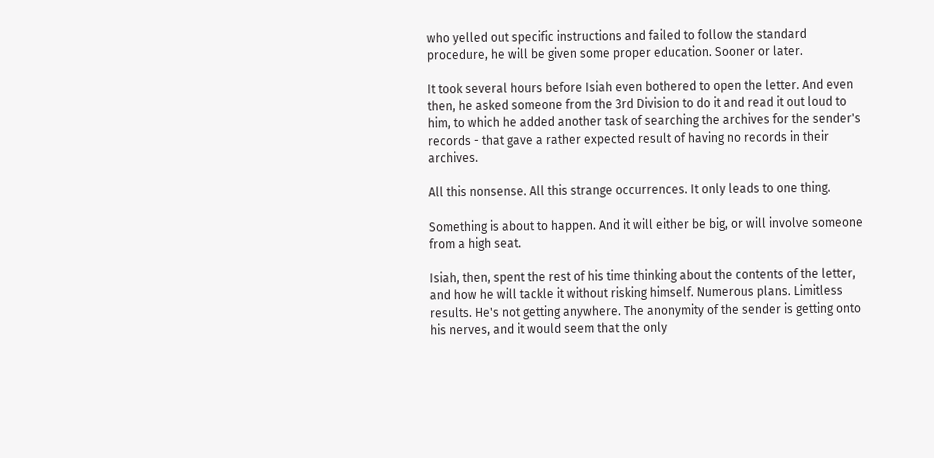who yelled out specific instructions and failed to follow the standard procedure, he will be given some proper education. Sooner or later.

It took several hours before Isiah even bothered to open the letter. And even then, he asked someone from the 3rd Division to do it and read it out loud to him, to which he added another task of searching the archives for the sender's records - that gave a rather expected result of having no records in their archives.

All this nonsense. All this strange occurrences. It only leads to one thing.

Something is about to happen. And it will either be big, or will involve someone from a high seat.

Isiah, then, spent the rest of his time thinking about the contents of the letter, and how he will tackle it without risking himself. Numerous plans. Limitless results. He's not getting anywhere. The anonymity of the sender is getting onto his nerves, and it would seem that the only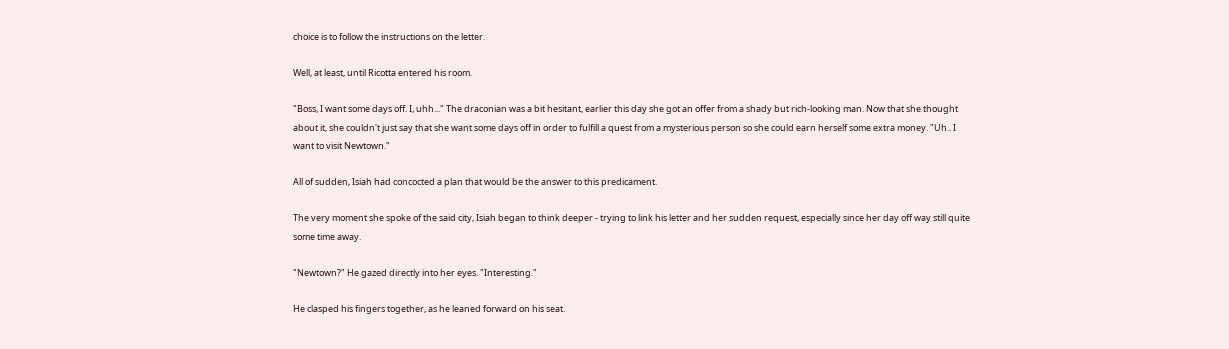choice is to follow the instructions on the letter.

Well, at least, until Ricotta entered his room.

"Boss, I want some days off. I, uhh..." The draconian was a bit hesitant, earlier this day she got an offer from a shady but rich-looking man. Now that she thought about it, she couldn't just say that she want some days off in order to fulfill a quest from a mysterious person so she could earn herself some extra money. "Uh.. I want to visit Newtown."

All of sudden, Isiah had concocted a plan that would be the answer to this predicament.

The very moment she spoke of the said city, Isiah began to think deeper - trying to link his letter and her sudden request, especially since her day off way still quite some time away.

"Newtown?" He gazed directly into her eyes. "Interesting."

He clasped his fingers together, as he leaned forward on his seat.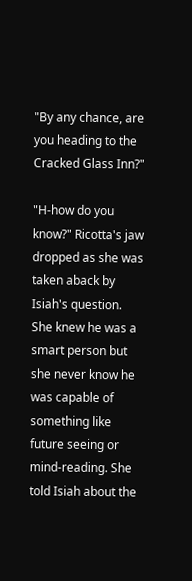"By any chance, are you heading to the Cracked Glass Inn?"

"H-how do you know?" Ricotta's jaw dropped as she was taken aback by Isiah's question. She knew he was a smart person but she never know he was capable of something like future seeing or mind-reading. She told Isiah about the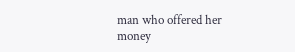man who offered her money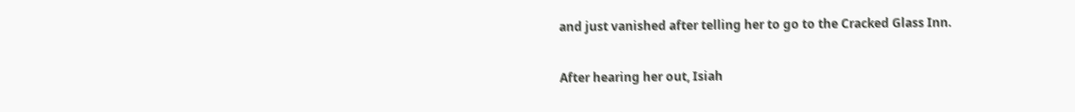and just vanished after telling her to go to the Cracked Glass Inn.

After hearing her out, Isiah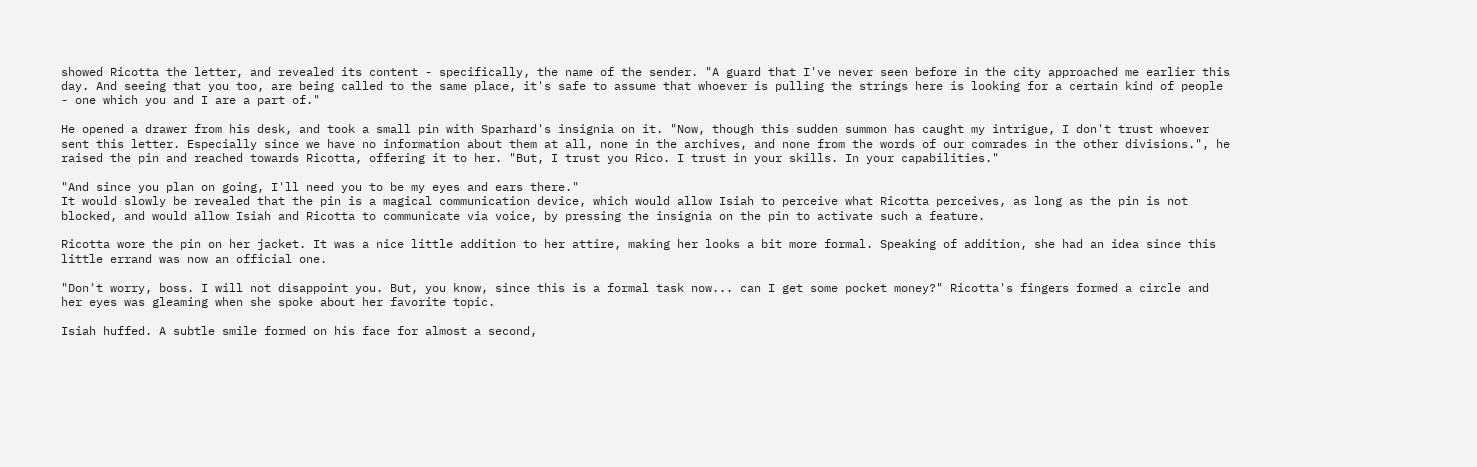showed Ricotta the letter, and revealed its content - specifically, the name of the sender. "A guard that I've never seen before in the city approached me earlier this day. And seeing that you too, are being called to the same place, it's safe to assume that whoever is pulling the strings here is looking for a certain kind of people - one which you and I are a part of."

He opened a drawer from his desk, and took a small pin with Sparhard's insignia on it. "Now, though this sudden summon has caught my intrigue, I don't trust whoever sent this letter. Especially since we have no information about them at all, none in the archives, and none from the words of our comrades in the other divisions.", he raised the pin and reached towards Ricotta, offering it to her. "But, I trust you Rico. I trust in your skills. In your capabilities."

"And since you plan on going, I'll need you to be my eyes and ears there."
It would slowly be revealed that the pin is a magical communication device, which would allow Isiah to perceive what Ricotta perceives, as long as the pin is not blocked, and would allow Isiah and Ricotta to communicate via voice, by pressing the insignia on the pin to activate such a feature.

Ricotta wore the pin on her jacket. It was a nice little addition to her attire, making her looks a bit more formal. Speaking of addition, she had an idea since this little errand was now an official one.

"Don't worry, boss. I will not disappoint you. But, you know, since this is a formal task now... can I get some pocket money?" Ricotta's fingers formed a circle and her eyes was gleaming when she spoke about her favorite topic.

Isiah huffed. A subtle smile formed on his face for almost a second,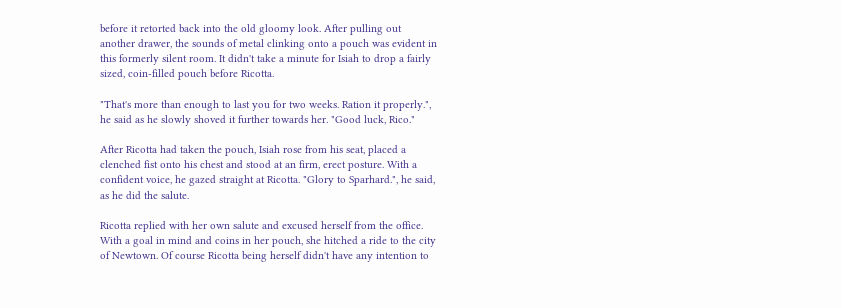before it retorted back into the old gloomy look. After pulling out another drawer, the sounds of metal clinking onto a pouch was evident in this formerly silent room. It didn't take a minute for Isiah to drop a fairly sized, coin-filled pouch before Ricotta.

"That's more than enough to last you for two weeks. Ration it properly.", he said as he slowly shoved it further towards her. "Good luck, Rico."

After Ricotta had taken the pouch, Isiah rose from his seat, placed a clenched fist onto his chest and stood at an firm, erect posture. With a confident voice, he gazed straight at Ricotta. "Glory to Sparhard.", he said, as he did the salute.

Ricotta replied with her own salute and excused herself from the office. With a goal in mind and coins in her pouch, she hitched a ride to the city of Newtown. Of course Ricotta being herself didn't have any intention to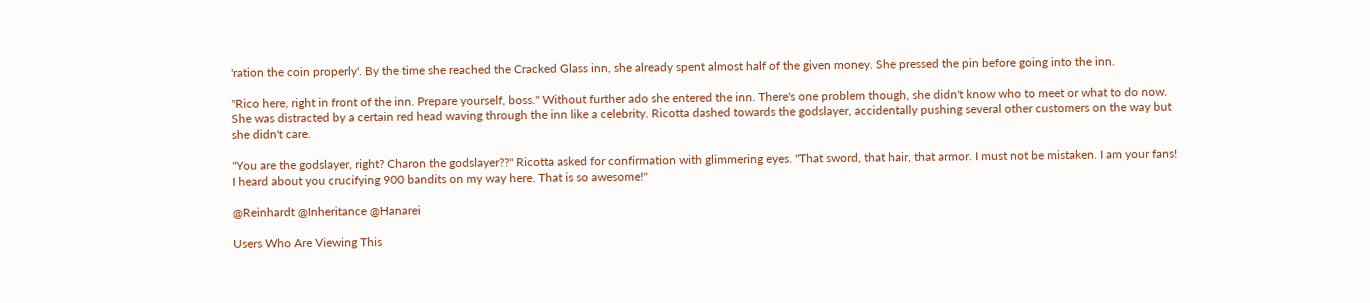'ration the coin properly'. By the time she reached the Cracked Glass inn, she already spent almost half of the given money. She pressed the pin before going into the inn.

"Rico here, right in front of the inn. Prepare yourself, boss." Without further ado she entered the inn. There's one problem though, she didn't know who to meet or what to do now. She was distracted by a certain red head waving through the inn like a celebrity. Ricotta dashed towards the godslayer, accidentally pushing several other customers on the way but she didn't care.

"You are the godslayer, right? Charon the godslayer??" Ricotta asked for confirmation with glimmering eyes. "That sword, that hair, that armor. I must not be mistaken. I am your fans! I heard about you crucifying 900 bandits on my way here. That is so awesome!"

@Reinhardt @Inheritance @Hanarei

Users Who Are Viewing This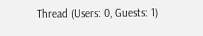Thread (Users: 0, Guests: 1)